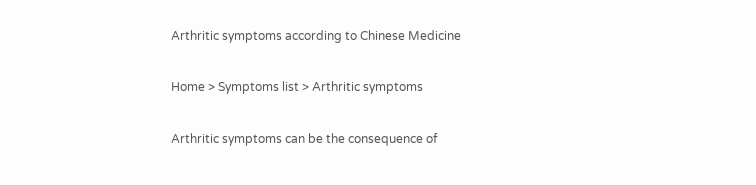Arthritic symptoms according to Chinese Medicine

Home > Symptoms list > Arthritic symptoms

Arthritic symptoms can be the consequence of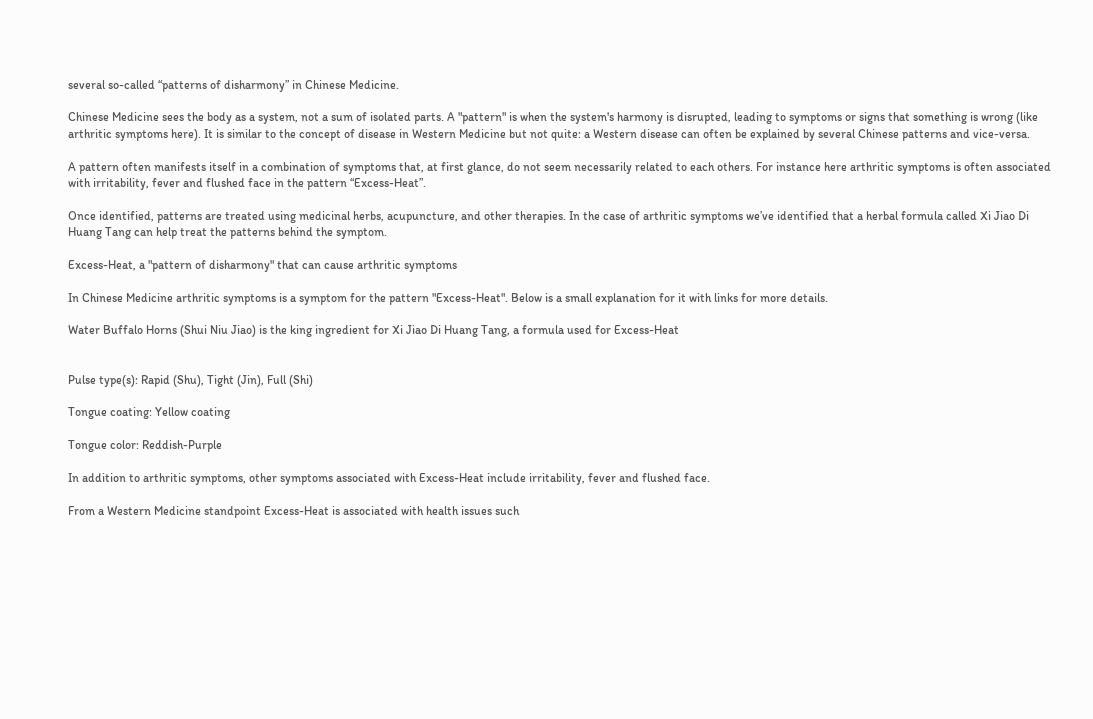several so-called “patterns of disharmony” in Chinese Medicine.

Chinese Medicine sees the body as a system, not a sum of isolated parts. A "pattern" is when the system's harmony is disrupted, leading to symptoms or signs that something is wrong (like arthritic symptoms here). It is similar to the concept of disease in Western Medicine but not quite: a Western disease can often be explained by several Chinese patterns and vice-versa.

A pattern often manifests itself in a combination of symptoms that, at first glance, do not seem necessarily related to each others. For instance here arthritic symptoms is often associated with irritability, fever and flushed face in the pattern “Excess-Heat”.

Once identified, patterns are treated using medicinal herbs, acupuncture, and other therapies. In the case of arthritic symptoms we’ve identified that a herbal formula called Xi Jiao Di Huang Tang can help treat the patterns behind the symptom.

Excess-Heat, a "pattern of disharmony" that can cause arthritic symptoms

In Chinese Medicine arthritic symptoms is a symptom for the pattern "Excess-Heat". Below is a small explanation for it with links for more details.

Water Buffalo Horns (Shui Niu Jiao) is the king ingredient for Xi Jiao Di Huang Tang, a formula used for Excess-Heat


Pulse type(s): Rapid (Shu), Tight (Jin), Full (Shi)

Tongue coating: Yellow coating

Tongue color: Reddish-Purple

In addition to arthritic symptoms, other symptoms associated with Excess-Heat include irritability, fever and flushed face.

From a Western Medicine standpoint Excess-Heat is associated with health issues such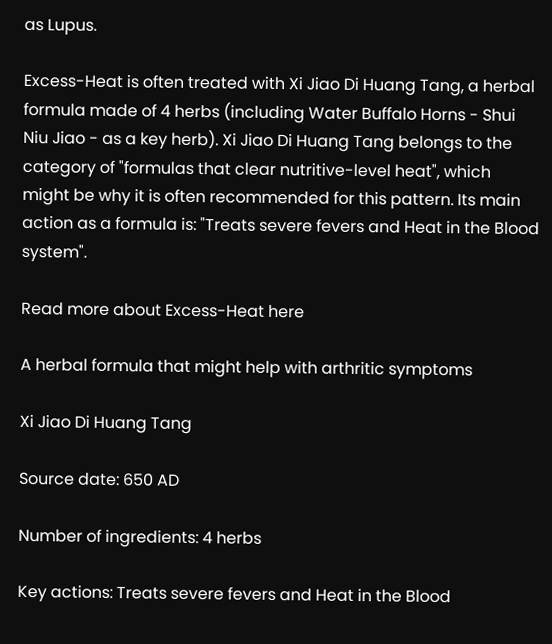as Lupus.

Excess-Heat is often treated with Xi Jiao Di Huang Tang, a herbal formula made of 4 herbs (including Water Buffalo Horns - Shui Niu Jiao - as a key herb). Xi Jiao Di Huang Tang belongs to the category of "formulas that clear nutritive-level heat", which might be why it is often recommended for this pattern. Its main action as a formula is: "Treats severe fevers and Heat in the Blood system".

Read more about Excess-Heat here

A herbal formula that might help with arthritic symptoms

Xi Jiao Di Huang Tang

Source date: 650 AD

Number of ingredients: 4 herbs

Key actions: Treats severe fevers and Heat in the Blood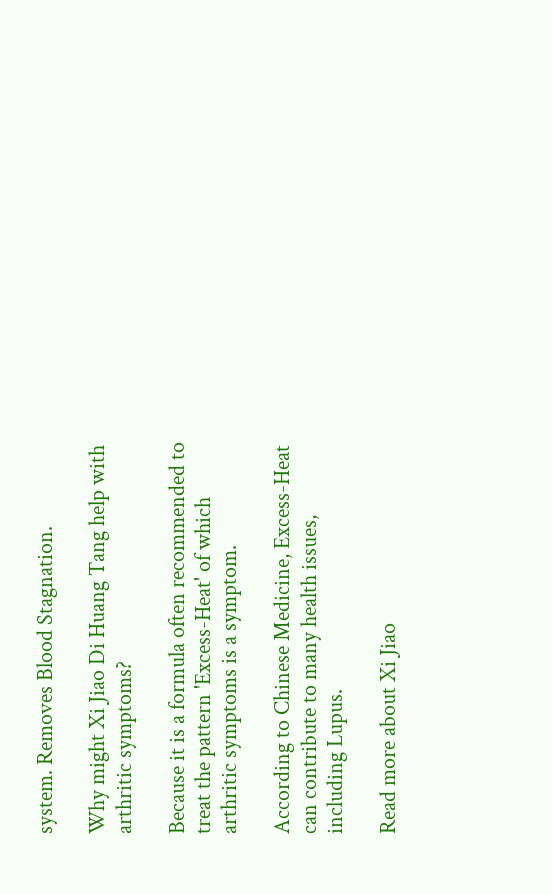system. Removes Blood Stagnation.

Why might Xi Jiao Di Huang Tang help with arthritic symptoms?

Because it is a formula often recommended to treat the pattern 'Excess-Heat' of which arthritic symptoms is a symptom.

According to Chinese Medicine, Excess-Heat can contribute to many health issues, including Lupus.

Read more about Xi Jiao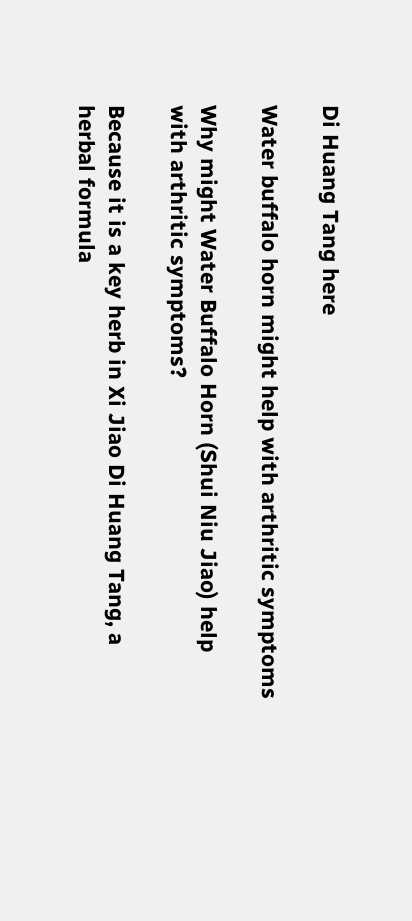Di Huang Tang here

Water buffalo horn might help with arthritic symptoms

Why might Water Buffalo Horn (Shui Niu Jiao) help with arthritic symptoms?

Because it is a key herb in Xi Jiao Di Huang Tang, a herbal formula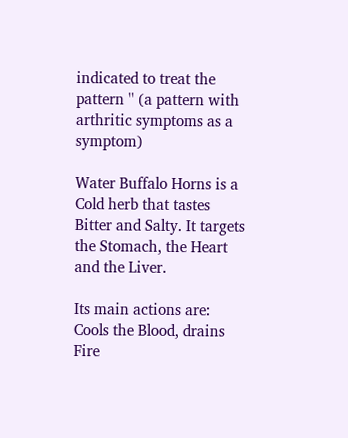indicated to treat the pattern '' (a pattern with arthritic symptoms as a symptom)

Water Buffalo Horns is a Cold herb that tastes Bitter and Salty. It targets the Stomach, the Heart and the Liver.

Its main actions are: Cools the Blood, drains Fire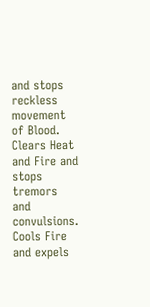and stops reckless movement of Blood. Clears Heat and Fire and stops tremors and convulsions. Cools Fire and expels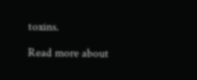toxins.

Read more about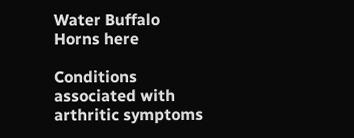Water Buffalo Horns here

Conditions associated with arthritic symptoms